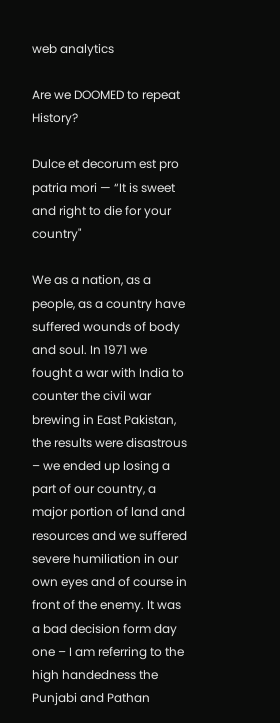web analytics

Are we DOOMED to repeat History?

Dulce et decorum est pro patria mori — “It is sweet and right to die for your country"

We as a nation, as a people, as a country have suffered wounds of body and soul. In 1971 we fought a war with India to counter the civil war brewing in East Pakistan, the results were disastrous – we ended up losing a part of our country, a major portion of land and resources and we suffered severe humiliation in our own eyes and of course in front of the enemy. It was a bad decision form day one – I am referring to the high handedness the Punjabi and Pathan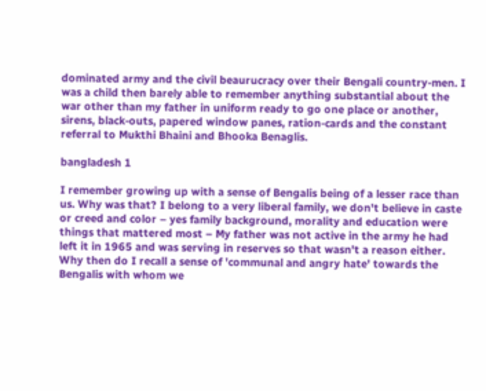dominated army and the civil beaurucracy over their Bengali country-men. I was a child then barely able to remember anything substantial about the war other than my father in uniform ready to go one place or another, sirens, black-outs, papered window panes, ration-cards and the constant referral to Mukthi Bhaini and Bhooka Benaglis.

bangladesh 1

I remember growing up with a sense of Bengalis being of a lesser race than us. Why was that? I belong to a very liberal family, we don't believe in caste or creed and color – yes family background, morality and education were things that mattered most – My father was not active in the army he had left it in 1965 and was serving in reserves so that wasn't a reason either. Why then do I recall a sense of 'communal and angry hate' towards the Bengalis with whom we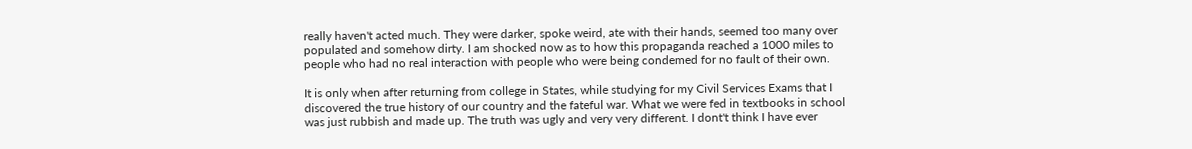really haven't acted much. They were darker, spoke weird, ate with their hands, seemed too many over populated and somehow dirty. I am shocked now as to how this propaganda reached a 1000 miles to people who had no real interaction with people who were being condemed for no fault of their own.

It is only when after returning from college in States, while studying for my Civil Services Exams that I discovered the true history of our country and the fateful war. What we were fed in textbooks in school was just rubbish and made up. The truth was ugly and very very different. I dont't think I have ever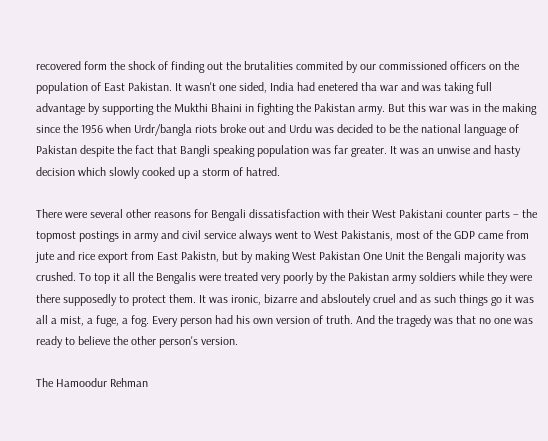recovered form the shock of finding out the brutalities commited by our commissioned officers on the population of East Pakistan. It wasn't one sided, India had enetered tha war and was taking full advantage by supporting the Mukthi Bhaini in fighting the Pakistan army. But this war was in the making since the 1956 when Urdr/bangla riots broke out and Urdu was decided to be the national language of Pakistan despite the fact that Bangli speaking population was far greater. It was an unwise and hasty decision which slowly cooked up a storm of hatred.

There were several other reasons for Bengali dissatisfaction with their West Pakistani counter parts – the topmost postings in army and civil service always went to West Pakistanis, most of the GDP came from jute and rice export from East Pakistn, but by making West Pakistan One Unit the Bengali majority was crushed. To top it all the Bengalis were treated very poorly by the Pakistan army soldiers while they were there supposedly to protect them. It was ironic, bizarre and absloutely cruel and as such things go it was all a mist, a fuge, a fog. Every person had his own version of truth. And the tragedy was that no one was ready to believe the other person's version.

The Hamoodur Rehman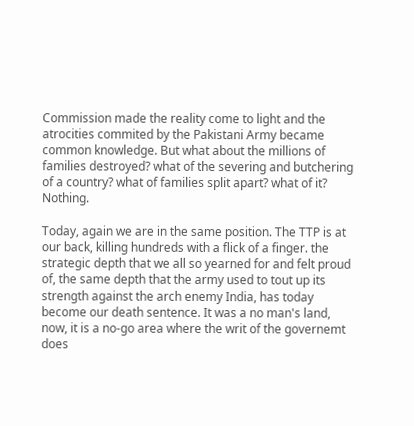Commission made the reality come to light and the atrocities commited by the Pakistani Army became common knowledge. But what about the millions of families destroyed? what of the severing and butchering of a country? what of families split apart? what of it? Nothing.

Today, again we are in the same position. The TTP is at our back, killing hundreds with a flick of a finger. the strategic depth that we all so yearned for and felt proud of, the same depth that the army used to tout up its strength against the arch enemy India, has today become our death sentence. It was a no man's land, now, it is a no-go area where the writ of the governemt does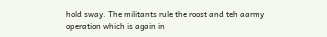hold sway. The militants rule the roost and teh aarmy operation which is again in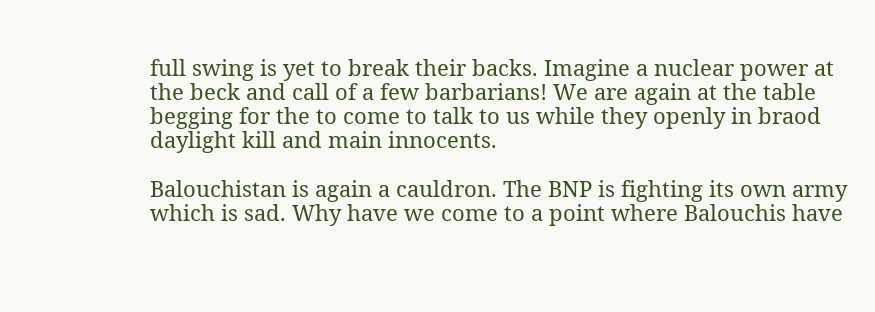full swing is yet to break their backs. Imagine a nuclear power at the beck and call of a few barbarians! We are again at the table begging for the to come to talk to us while they openly in braod daylight kill and main innocents.

Balouchistan is again a cauldron. The BNP is fighting its own army which is sad. Why have we come to a point where Balouchis have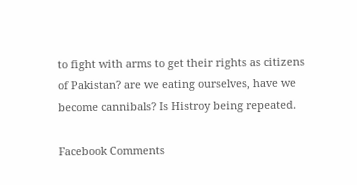to fight with arms to get their rights as citizens of Pakistan? are we eating ourselves, have we become cannibals? Is Histroy being repeated.

Facebook Comments